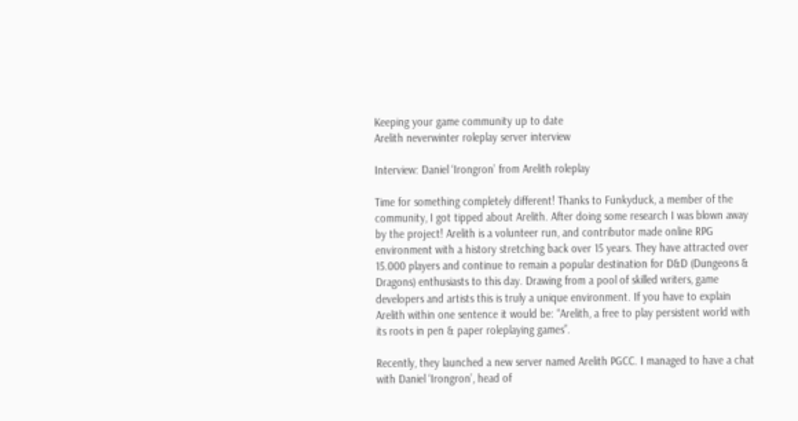Keeping your game community up to date
Arelith neverwinter roleplay server interview

Interview: Daniel ‘Irongron’ from Arelith roleplay

Time for something completely different! Thanks to Funkyduck, a member of the community, I got tipped about Arelith. After doing some research I was blown away by the project! Arelith is a volunteer run, and contributor made online RPG environment with a history stretching back over 15 years. They have attracted over 15.000 players and continue to remain a popular destination for D&D (Dungeons & Dragons) enthusiasts to this day. Drawing from a pool of skilled writers, game developers and artists this is truly a unique environment. If you have to explain Arelith within one sentence it would be: “Arelith, a free to play persistent world with its roots in pen & paper roleplaying games”.

Recently, they launched a new server named Arelith PGCC. I managed to have a chat with Daniel ‘Irongron’, head of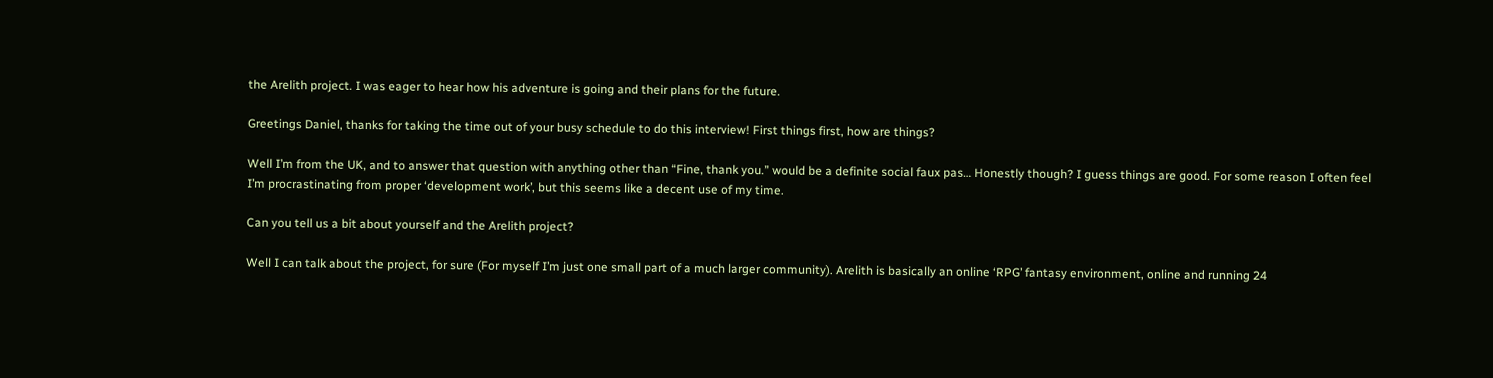the Arelith project. I was eager to hear how his adventure is going and their plans for the future.

Greetings Daniel, thanks for taking the time out of your busy schedule to do this interview! First things first, how are things?

Well I’m from the UK, and to answer that question with anything other than “Fine, thank you.” would be a definite social faux pas… Honestly though? I guess things are good. For some reason I often feel I’m procrastinating from proper ‘development work’, but this seems like a decent use of my time.

Can you tell us a bit about yourself and the Arelith project?

Well I can talk about the project, for sure (For myself I’m just one small part of a much larger community). Arelith is basically an online ‘RPG’ fantasy environment, online and running 24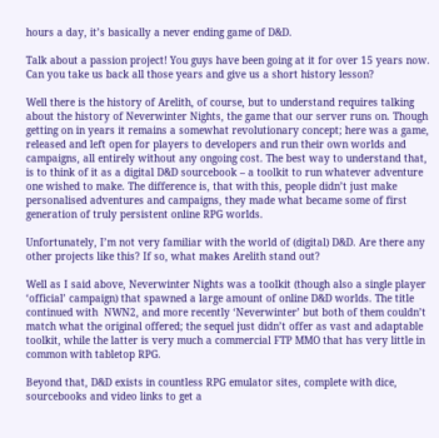hours a day, it’s basically a never ending game of D&D.

Talk about a passion project! You guys have been going at it for over 15 years now. Can you take us back all those years and give us a short history lesson?

Well there is the history of Arelith, of course, but to understand requires talking about the history of Neverwinter Nights, the game that our server runs on. Though getting on in years it remains a somewhat revolutionary concept; here was a game, released and left open for players to developers and run their own worlds and campaigns, all entirely without any ongoing cost. The best way to understand that, is to think of it as a digital D&D sourcebook – a toolkit to run whatever adventure one wished to make. The difference is, that with this, people didn’t just make personalised adventures and campaigns, they made what became some of first generation of truly persistent online RPG worlds.

Unfortunately, I’m not very familiar with the world of (digital) D&D. Are there any other projects like this? If so, what makes Arelith stand out?

Well as I said above, Neverwinter Nights was a toolkit (though also a single player ‘official’ campaign) that spawned a large amount of online D&D worlds. The title continued with  NWN2, and more recently ‘Neverwinter’ but both of them couldn’t match what the original offered; the sequel just didn’t offer as vast and adaptable toolkit, while the latter is very much a commercial FTP MMO that has very little in common with tabletop RPG.

Beyond that, D&D exists in countless RPG emulator sites, complete with dice, sourcebooks and video links to get a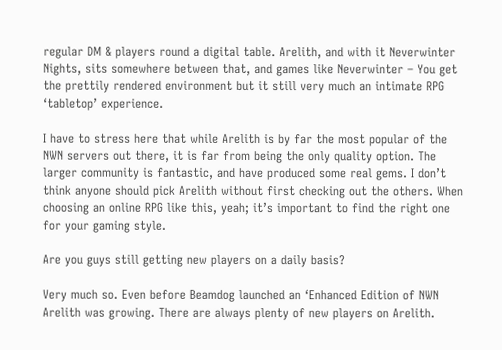regular DM & players round a digital table. Arelith, and with it Neverwinter Nights, sits somewhere between that, and games like Neverwinter – You get the prettily rendered environment but it still very much an intimate RPG ‘tabletop’ experience.

I have to stress here that while Arelith is by far the most popular of the NWN servers out there, it is far from being the only quality option. The larger community is fantastic, and have produced some real gems. I don’t think anyone should pick Arelith without first checking out the others. When choosing an online RPG like this, yeah; it’s important to find the right one for your gaming style.

Are you guys still getting new players on a daily basis?

Very much so. Even before Beamdog launched an ‘Enhanced Edition of NWN Arelith was growing. There are always plenty of new players on Arelith.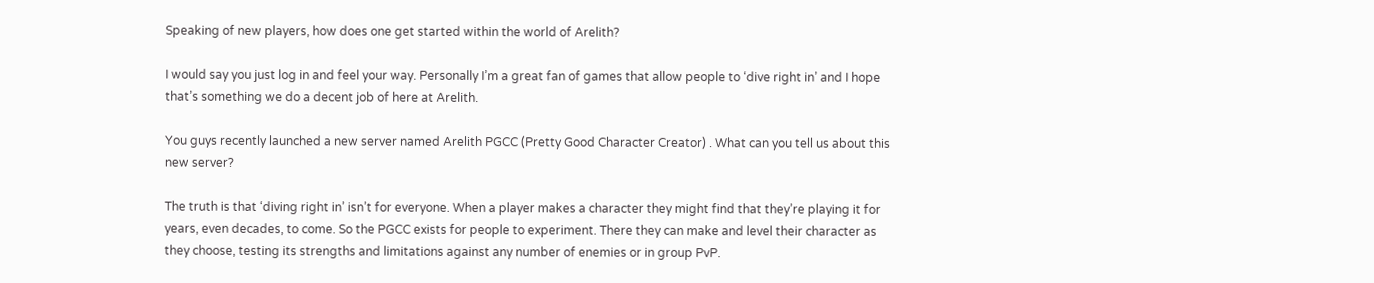Speaking of new players, how does one get started within the world of Arelith?

I would say you just log in and feel your way. Personally I’m a great fan of games that allow people to ‘dive right in’ and I hope that’s something we do a decent job of here at Arelith.

You guys recently launched a new server named Arelith PGCC (Pretty Good Character Creator) . What can you tell us about this new server?

The truth is that ‘diving right in’ isn’t for everyone. When a player makes a character they might find that they’re playing it for years, even decades, to come. So the PGCC exists for people to experiment. There they can make and level their character as they choose, testing its strengths and limitations against any number of enemies or in group PvP.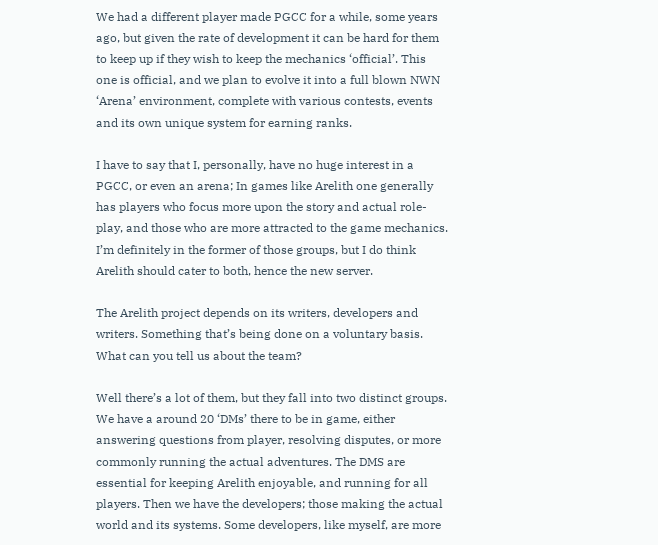We had a different player made PGCC for a while, some years ago, but given the rate of development it can be hard for them to keep up if they wish to keep the mechanics ‘official’. This one is official, and we plan to evolve it into a full blown NWN ‘Arena’ environment, complete with various contests, events and its own unique system for earning ranks.

I have to say that I, personally, have no huge interest in a PGCC, or even an arena; In games like Arelith one generally has players who focus more upon the story and actual role-play, and those who are more attracted to the game mechanics. I’m definitely in the former of those groups, but I do think Arelith should cater to both, hence the new server.

The Arelith project depends on its writers, developers and writers. Something that’s being done on a voluntary basis. What can you tell us about the team?

Well there’s a lot of them, but they fall into two distinct groups. We have a around 20 ‘DMs’ there to be in game, either answering questions from player, resolving disputes, or more commonly running the actual adventures. The DMS are essential for keeping Arelith enjoyable, and running for all players. Then we have the developers; those making the actual world and its systems. Some developers, like myself, are more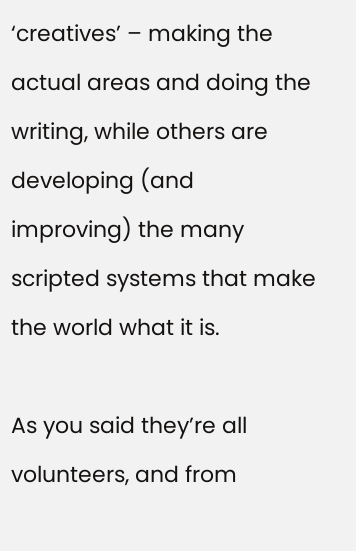‘creatives’ – making the actual areas and doing the writing, while others are developing (and improving) the many scripted systems that make the world what it is.

As you said they’re all volunteers, and from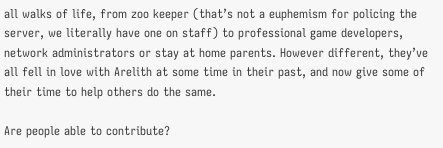all walks of life, from zoo keeper (that’s not a euphemism for policing the server, we literally have one on staff) to professional game developers, network administrators or stay at home parents. However different, they’ve all fell in love with Arelith at some time in their past, and now give some of their time to help others do the same.

Are people able to contribute?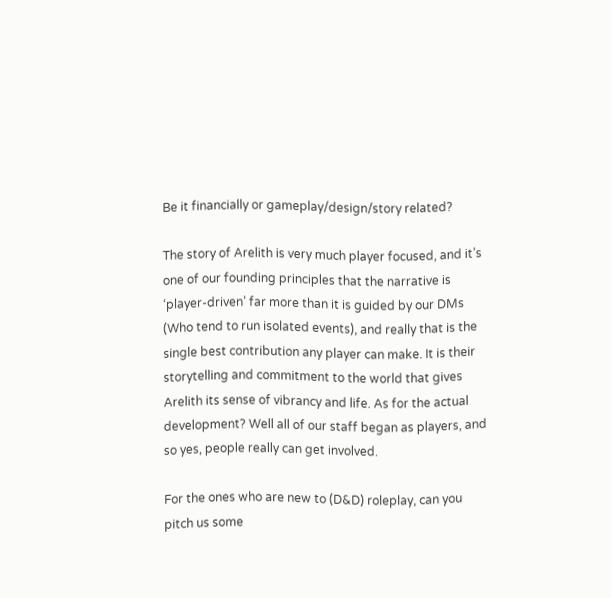Be it financially or gameplay/design/story related?

The story of Arelith is very much player focused, and it’s one of our founding principles that the narrative is ‘player-driven’ far more than it is guided by our DMs (Who tend to run isolated events), and really that is the single best contribution any player can make. It is their storytelling and commitment to the world that gives Arelith its sense of vibrancy and life. As for the actual development? Well all of our staff began as players, and so yes, people really can get involved.

For the ones who are new to (D&D) roleplay, can you pitch us some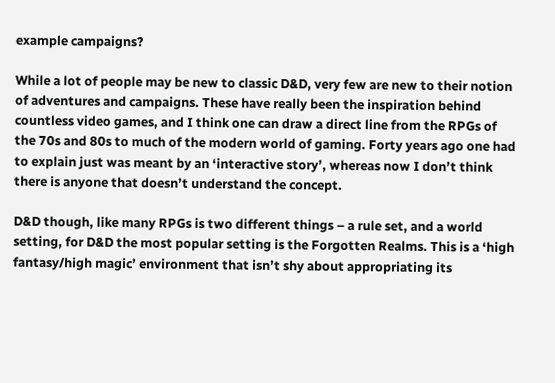example campaigns?

While a lot of people may be new to classic D&D, very few are new to their notion of adventures and campaigns. These have really been the inspiration behind countless video games, and I think one can draw a direct line from the RPGs of the 70s and 80s to much of the modern world of gaming. Forty years ago one had to explain just was meant by an ‘interactive story’, whereas now I don’t think there is anyone that doesn’t understand the concept.

D&D though, like many RPGs is two different things – a rule set, and a world setting, for D&D the most popular setting is the Forgotten Realms. This is a ‘high fantasy/high magic’ environment that isn’t shy about appropriating its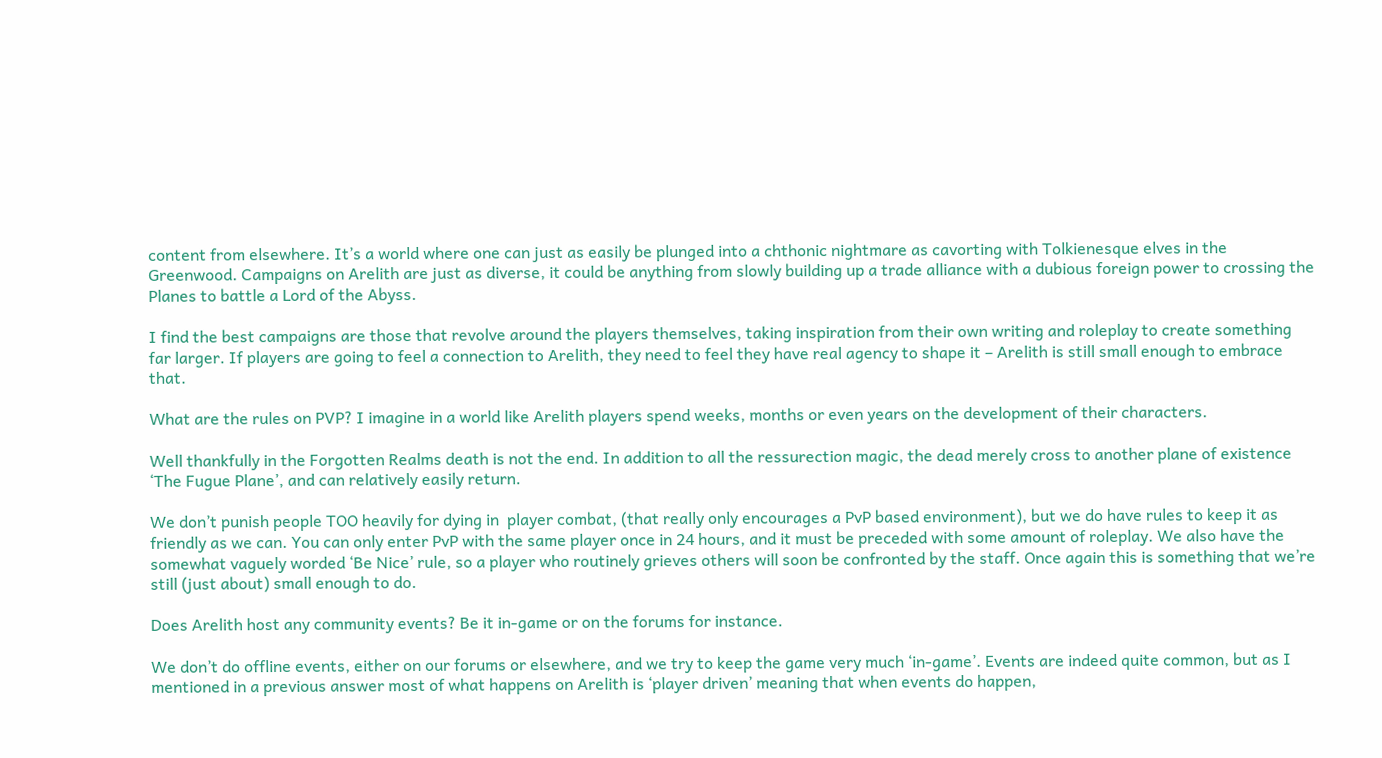content from elsewhere. It’s a world where one can just as easily be plunged into a chthonic nightmare as cavorting with Tolkienesque elves in the Greenwood. Campaigns on Arelith are just as diverse, it could be anything from slowly building up a trade alliance with a dubious foreign power to crossing the Planes to battle a Lord of the Abyss.

I find the best campaigns are those that revolve around the players themselves, taking inspiration from their own writing and roleplay to create something far larger. If players are going to feel a connection to Arelith, they need to feel they have real agency to shape it – Arelith is still small enough to embrace that.

What are the rules on PVP? I imagine in a world like Arelith players spend weeks, months or even years on the development of their characters.

Well thankfully in the Forgotten Realms death is not the end. In addition to all the ressurection magic, the dead merely cross to another plane of existence ‘The Fugue Plane’, and can relatively easily return.

We don’t punish people TOO heavily for dying in  player combat, (that really only encourages a PvP based environment), but we do have rules to keep it as friendly as we can. You can only enter PvP with the same player once in 24 hours, and it must be preceded with some amount of roleplay. We also have the somewhat vaguely worded ‘Be Nice’ rule, so a player who routinely grieves others will soon be confronted by the staff. Once again this is something that we’re still (just about) small enough to do.

Does Arelith host any community events? Be it in-game or on the forums for instance.

We don’t do offline events, either on our forums or elsewhere, and we try to keep the game very much ‘in-game’. Events are indeed quite common, but as I mentioned in a previous answer most of what happens on Arelith is ‘player driven’ meaning that when events do happen,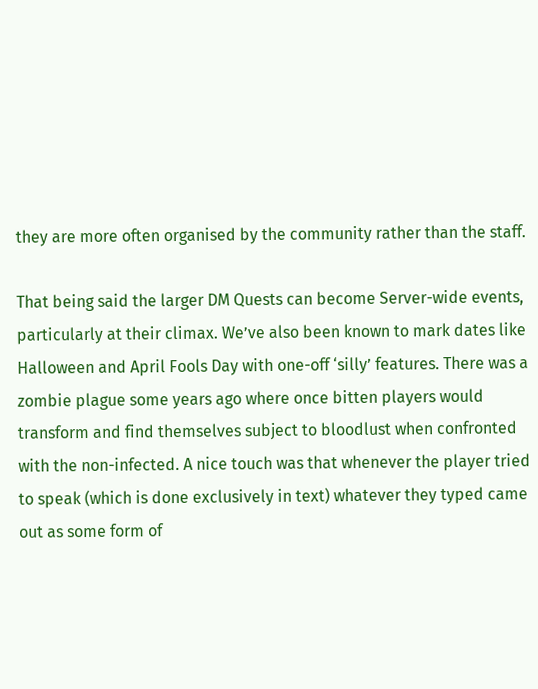they are more often organised by the community rather than the staff.

That being said the larger DM Quests can become Server-wide events, particularly at their climax. We’ve also been known to mark dates like Halloween and April Fools Day with one-off ‘silly’ features. There was a zombie plague some years ago where once bitten players would transform and find themselves subject to bloodlust when confronted with the non-infected. A nice touch was that whenever the player tried to speak (which is done exclusively in text) whatever they typed came out as some form of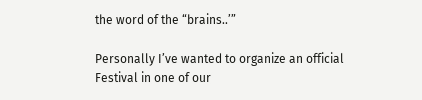the word of the “brains..’”

Personally I’ve wanted to organize an official Festival in one of our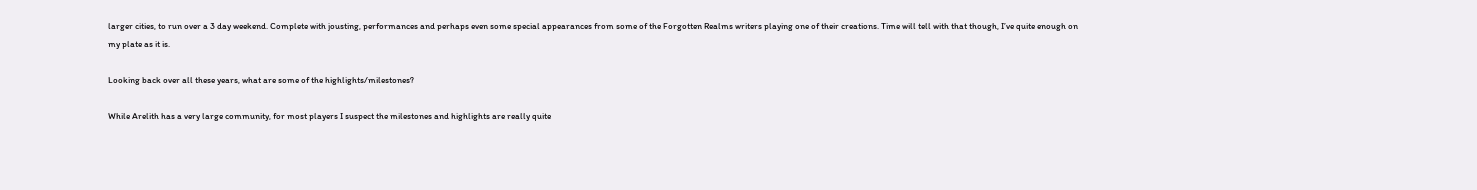larger cities, to run over a 3 day weekend. Complete with jousting, performances and perhaps even some special appearances from some of the Forgotten Realms writers playing one of their creations. Time will tell with that though, I’ve quite enough on my plate as it is.

Looking back over all these years, what are some of the highlights/milestones?

While Arelith has a very large community, for most players I suspect the milestones and highlights are really quite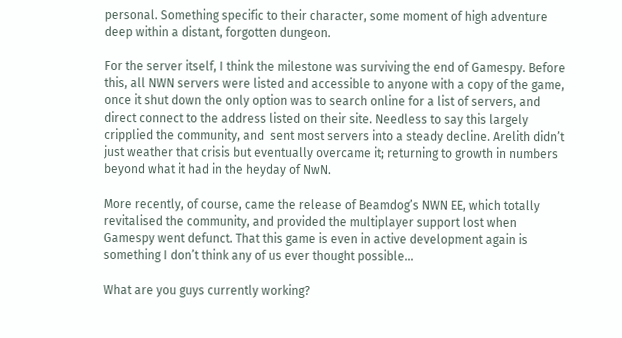personal. Something specific to their character, some moment of high adventure deep within a distant, forgotten dungeon.

For the server itself, I think the milestone was surviving the end of Gamespy. Before this, all NWN servers were listed and accessible to anyone with a copy of the game, once it shut down the only option was to search online for a list of servers, and direct connect to the address listed on their site. Needless to say this largely cripplied the community, and  sent most servers into a steady decline. Arelith didn’t just weather that crisis but eventually overcame it; returning to growth in numbers beyond what it had in the heyday of NwN.

More recently, of course, came the release of Beamdog’s NWN EE, which totally revitalised the community, and provided the multiplayer support lost when Gamespy went defunct. That this game is even in active development again is something I don’t think any of us ever thought possible…

What are you guys currently working?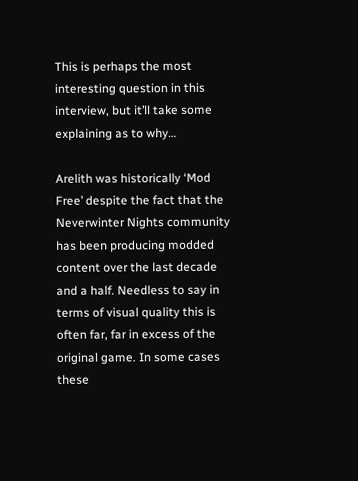This is perhaps the most interesting question in this interview, but it’ll take some explaining as to why…

Arelith was historically ‘Mod Free’ despite the fact that the Neverwinter Nights community has been producing modded content over the last decade and a half. Needless to say in terms of visual quality this is often far, far in excess of the original game. In some cases these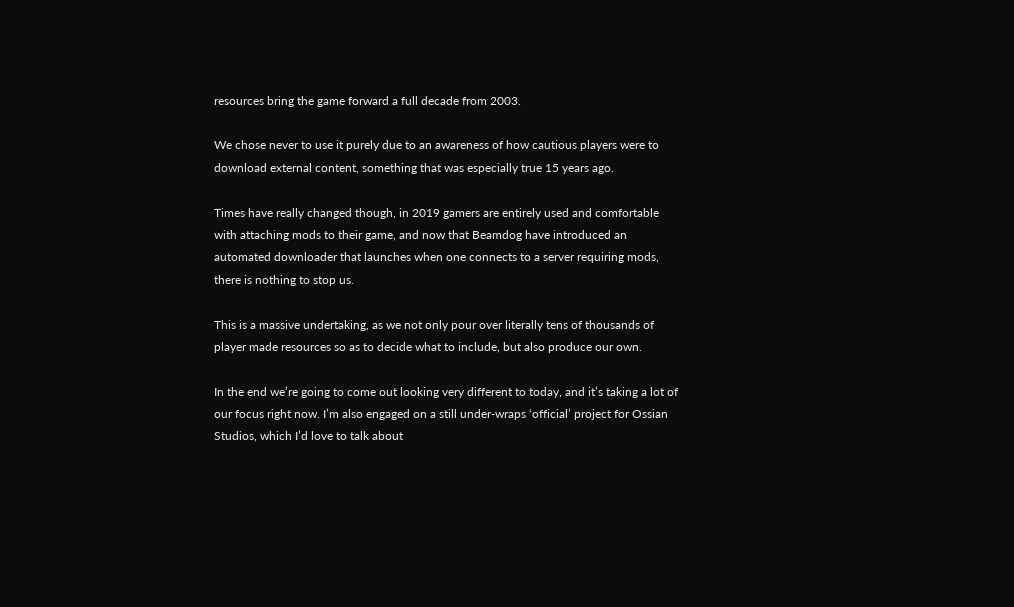resources bring the game forward a full decade from 2003.

We chose never to use it purely due to an awareness of how cautious players were to download external content, something that was especially true 15 years ago.

Times have really changed though, in 2019 gamers are entirely used and comfortable with attaching mods to their game, and now that Beamdog have introduced an automated downloader that launches when one connects to a server requiring mods, there is nothing to stop us.

This is a massive undertaking, as we not only pour over literally tens of thousands of player made resources so as to decide what to include, but also produce our own.

In the end we’re going to come out looking very different to today, and it’s taking a lot of our focus right now. I’m also engaged on a still under-wraps ‘official’ project for Ossian Studios, which I’d love to talk about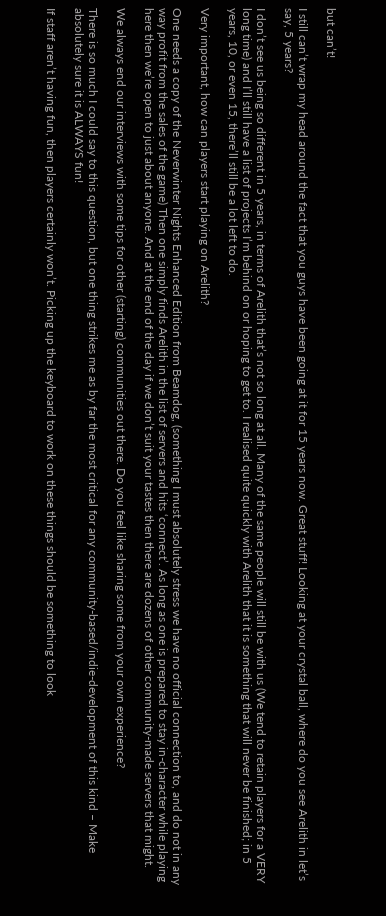but can’t!

I still can’t wrap my head around the fact that you guys have been going at it for 15 years now. Great stuff! Looking at your crystal ball, where do you see Arelith in let’s say, 5 years?

I don’t see us being so different in 5 years, in terms of Arelith that’s not so long at all. Many of the same people will still be with us (We tend to retain players for a VERY long time) and I’ll still have a list of projects I’m behind on or hoping to get to. I realised quite quickly with Arelith that it is something that will never be finished; in 5 years, 10, or even 15, there’ll still be a lot left to do.

Very important, how can players start playing on Arelith?

One needs a copy of the Neverwinter Nights Enhanced Edition from Beamdog, (something I must absolutely stress we have no official connection to, and do not in any way profit from the sales of the game) Then one simply finds Arelith in the list of servers and hits ‘connect’. As long as one is prepared to stay in-character while playing here then we’re open to just about anyone. And at the end of the day if we don’t suit your tastes then there are dozens of other community-made servers that might.

We always end our interviews with some tips for other (starting) communities out there. Do you feel like sharing some from your own experience?

There is so much I could say to this question, but one thing strikes me as by far the most critical for any community-based/indie-development of this kind – Make absolutely sure it is ALWAYS fun!

If staff aren’t having fun, then players certainly won’t. Picking up the keyboard to work on these things should be something to look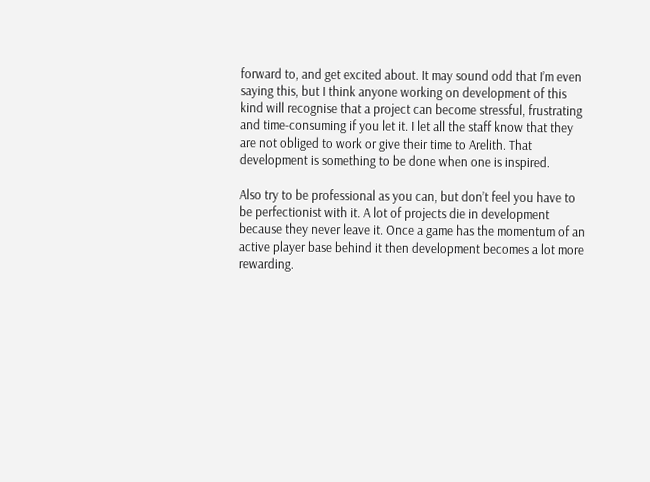forward to, and get excited about. It may sound odd that I’m even saying this, but I think anyone working on development of this kind will recognise that a project can become stressful, frustrating and time-consuming if you let it. I let all the staff know that they are not obliged to work or give their time to Arelith. That development is something to be done when one is inspired.

Also try to be professional as you can, but don’t feel you have to be perfectionist with it. A lot of projects die in development because they never leave it. Once a game has the momentum of an active player base behind it then development becomes a lot more rewarding.